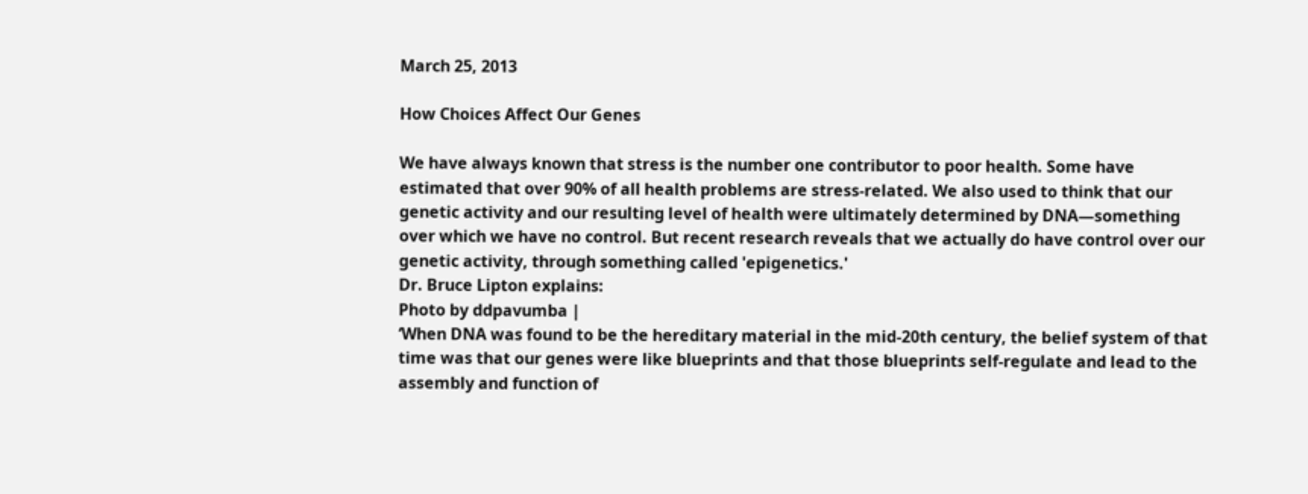March 25, 2013

How Choices Affect Our Genes

We have always known that stress is the number one contributor to poor health. Some have estimated that over 90% of all health problems are stress-related. We also used to think that our genetic activity and our resulting level of health were ultimately determined by DNA—something over which we have no control. But recent research reveals that we actually do have control over our genetic activity, through something called 'epigenetics.'
Dr. Bruce Lipton explains:
Photo by ddpavumba |
‘When DNA was found to be the hereditary material in the mid-20th century, the belief system of that time was that our genes were like blueprints and that those blueprints self-regulate and lead to the assembly and function of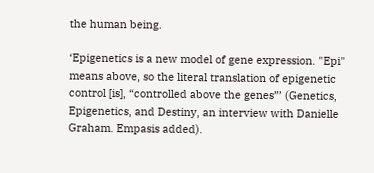the human being.

‘Epigenetics is a new model of gene expression. "Epi" means above, so the literal translation of epigenetic control [is], “controlled above the genes”’ (Genetics, Epigenetics, and Destiny, an interview with Danielle Graham. Empasis added).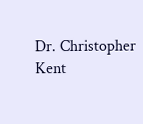Dr. Christopher Kent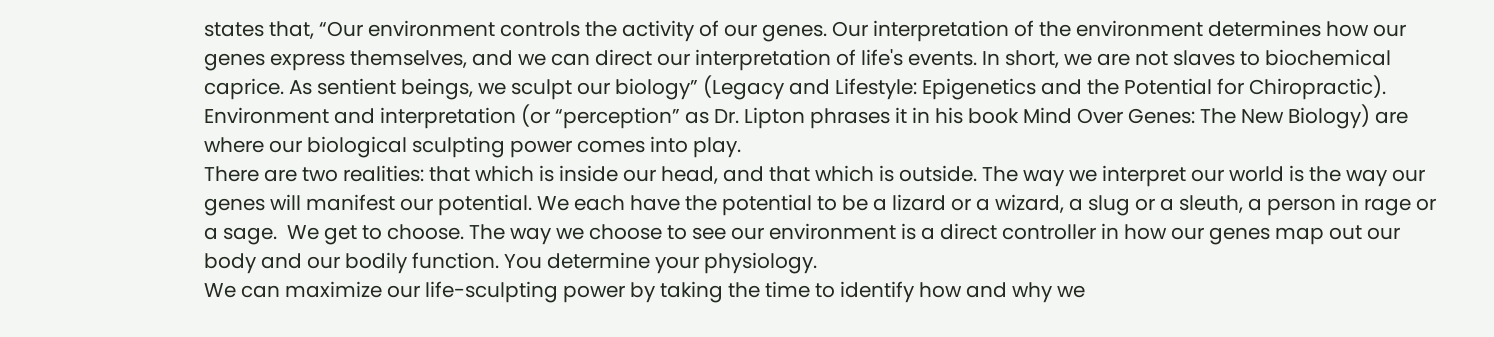states that, “Our environment controls the activity of our genes. Our interpretation of the environment determines how our genes express themselves, and we can direct our interpretation of life's events. In short, we are not slaves to biochemical caprice. As sentient beings, we sculpt our biology” (Legacy and Lifestyle: Epigenetics and the Potential for Chiropractic).
Environment and interpretation (or “perception” as Dr. Lipton phrases it in his book Mind Over Genes: The New Biology) are where our biological sculpting power comes into play.
There are two realities: that which is inside our head, and that which is outside. The way we interpret our world is the way our genes will manifest our potential. We each have the potential to be a lizard or a wizard, a slug or a sleuth, a person in rage or a sage.  We get to choose. The way we choose to see our environment is a direct controller in how our genes map out our body and our bodily function. You determine your physiology.
We can maximize our life-sculpting power by taking the time to identify how and why we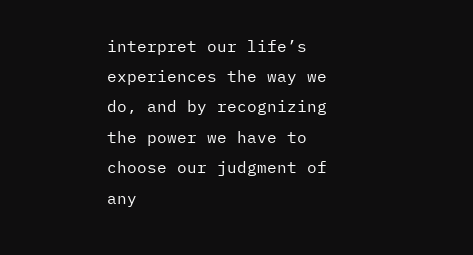interpret our life’s experiences the way we do, and by recognizing the power we have to choose our judgment of any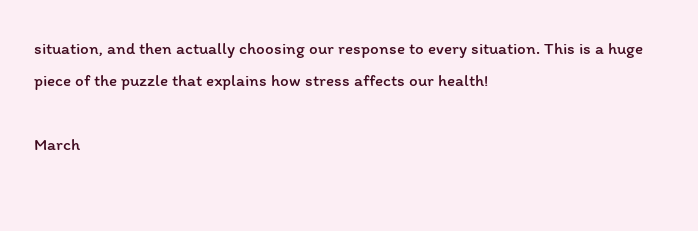situation, and then actually choosing our response to every situation. This is a huge piece of the puzzle that explains how stress affects our health!

March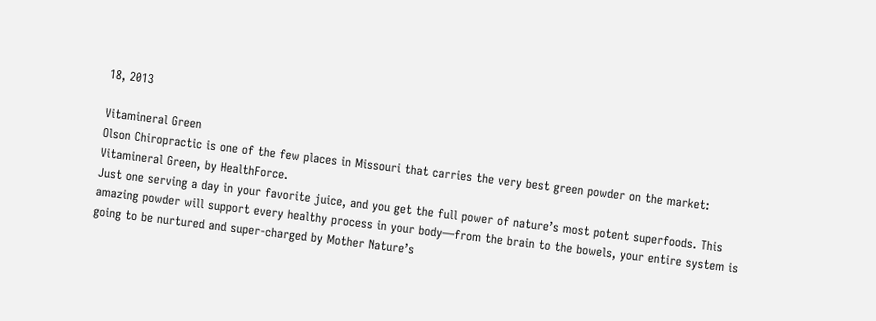18, 2013

Vitamineral Green
Olson Chiropractic is one of the few places in Missouri that carries the very best green powder on the market: Vitamineral Green, by HealthForce.
Just one serving a day in your favorite juice, and you get the full power of nature’s most potent superfoods. This amazing powder will support every healthy process in your body—from the brain to the bowels, your entire system is going to be nurtured and super-charged by Mother Nature’s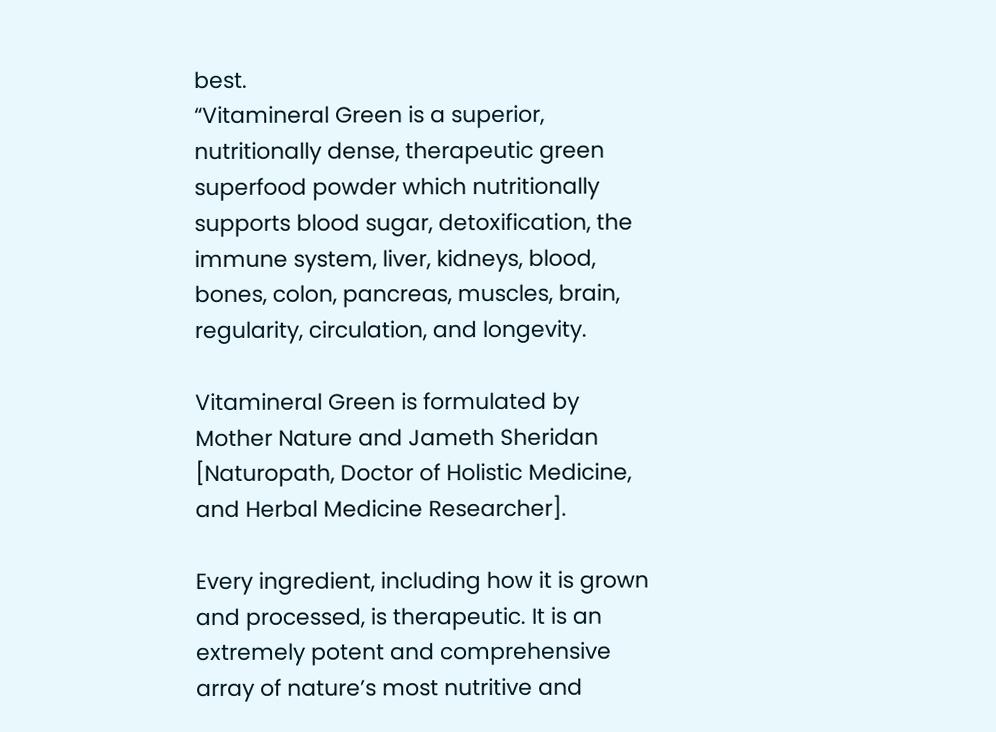best.
“Vitamineral Green is a superior, nutritionally dense, therapeutic green superfood powder which nutritionally supports blood sugar, detoxification, the immune system, liver, kidneys, blood, bones, colon, pancreas, muscles, brain, regularity, circulation, and longevity.

Vitamineral Green is formulated by Mother Nature and Jameth Sheridan [Naturopath, Doctor of Holistic Medicine, and Herbal Medicine Researcher].

Every ingredient, including how it is grown and processed, is therapeutic. It is an extremely potent and comprehensive array of nature’s most nutritive and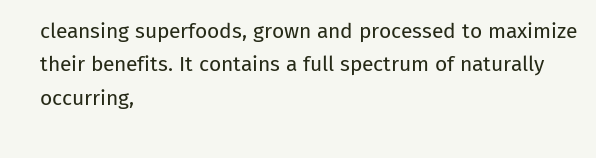cleansing superfoods, grown and processed to maximize their benefits. It contains a full spectrum of naturally occurring,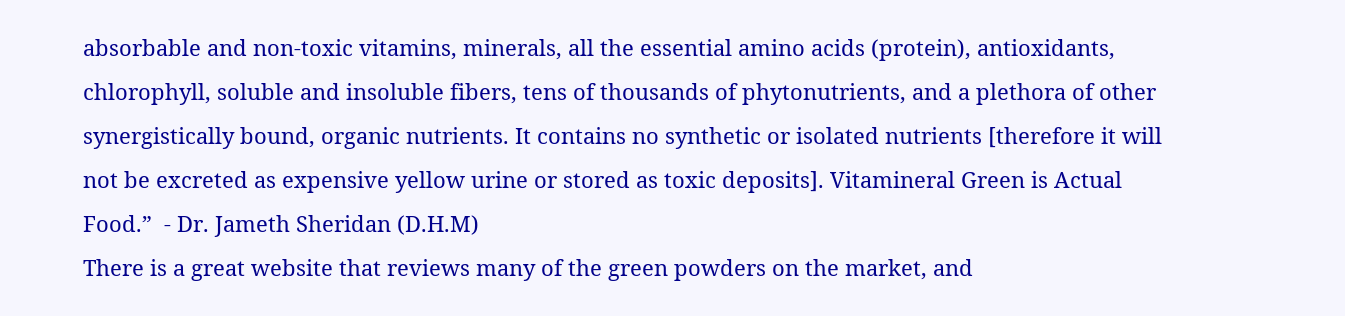absorbable and non-toxic vitamins, minerals, all the essential amino acids (protein), antioxidants, chlorophyll, soluble and insoluble fibers, tens of thousands of phytonutrients, and a plethora of other synergistically bound, organic nutrients. It contains no synthetic or isolated nutrients [therefore it will not be excreted as expensive yellow urine or stored as toxic deposits]. Vitamineral Green is Actual Food.”  - Dr. Jameth Sheridan (D.H.M)
There is a great website that reviews many of the green powders on the market, and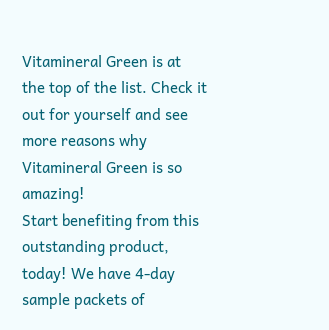Vitamineral Green is at the top of the list. Check it out for yourself and see more reasons why Vitamineral Green is so amazing!
Start benefiting from this outstanding product, today! We have 4-day sample packets of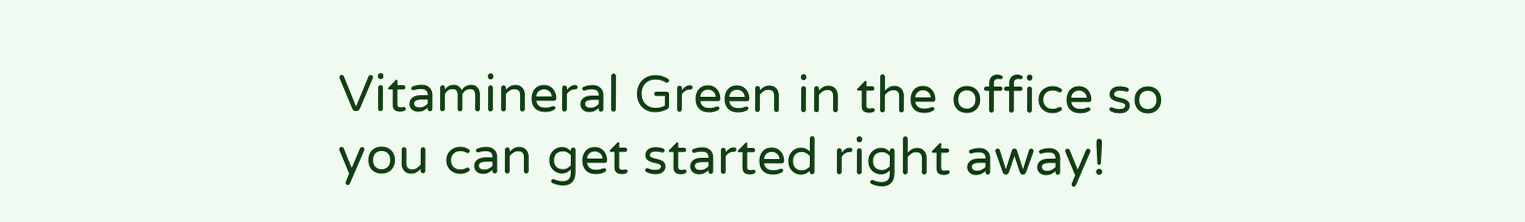Vitamineral Green in the office so you can get started right away!